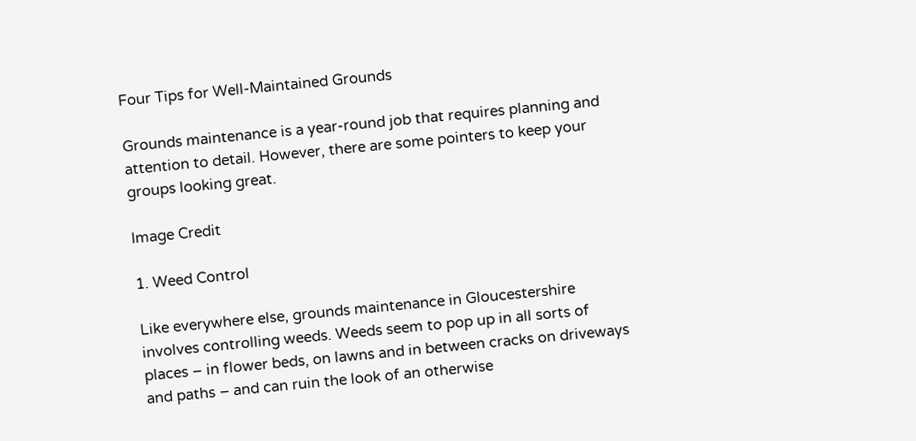Four Tips for Well-Maintained Grounds

Grounds maintenance is a year-round job that requires planning and attention to detail. However, there are some pointers to keep your groups looking great.

Image Credit

1. Weed Control

Like everywhere else, grounds maintenance in Gloucestershire involves controlling weeds. Weeds seem to pop up in all sorts of places – in flower beds, on lawns and in between cracks on driveways and paths – and can ruin the look of an otherwise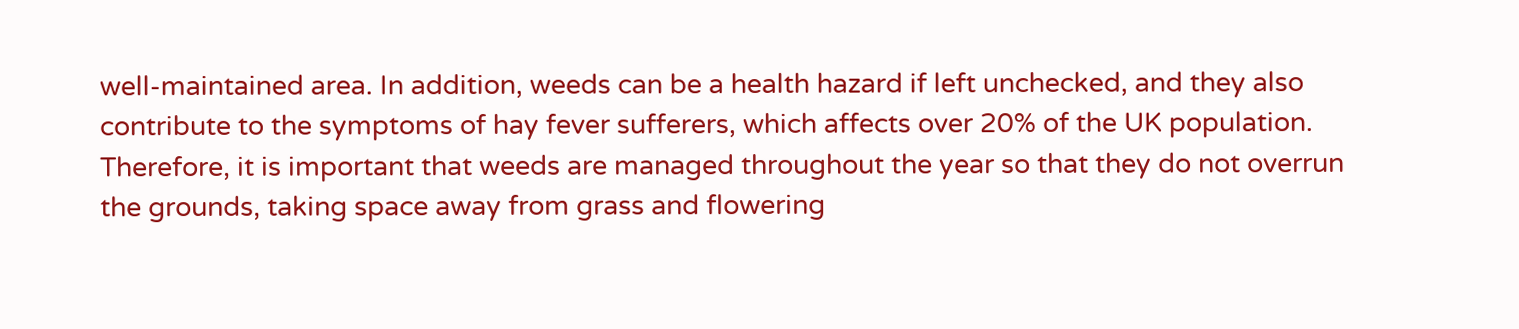well-maintained area. In addition, weeds can be a health hazard if left unchecked, and they also contribute to the symptoms of hay fever sufferers, which affects over 20% of the UK population. Therefore, it is important that weeds are managed throughout the year so that they do not overrun the grounds, taking space away from grass and flowering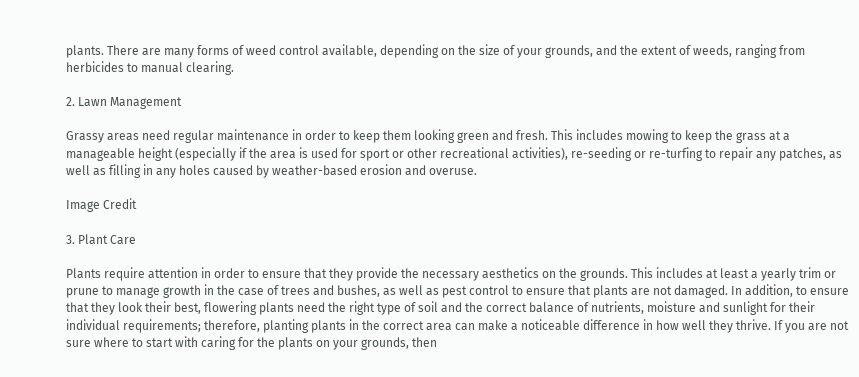plants. There are many forms of weed control available, depending on the size of your grounds, and the extent of weeds, ranging from herbicides to manual clearing.

2. Lawn Management

Grassy areas need regular maintenance in order to keep them looking green and fresh. This includes mowing to keep the grass at a manageable height (especially if the area is used for sport or other recreational activities), re-seeding or re-turfing to repair any patches, as well as filling in any holes caused by weather-based erosion and overuse.

Image Credit

3. Plant Care

Plants require attention in order to ensure that they provide the necessary aesthetics on the grounds. This includes at least a yearly trim or prune to manage growth in the case of trees and bushes, as well as pest control to ensure that plants are not damaged. In addition, to ensure that they look their best, flowering plants need the right type of soil and the correct balance of nutrients, moisture and sunlight for their individual requirements; therefore, planting plants in the correct area can make a noticeable difference in how well they thrive. If you are not sure where to start with caring for the plants on your grounds, then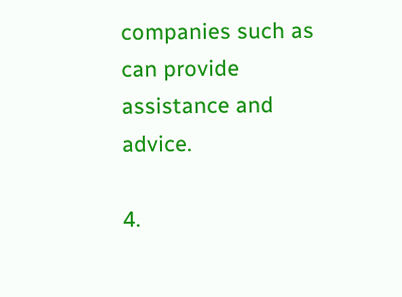companies such as can provide assistance and advice.

4.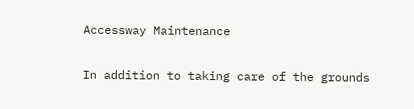Accessway Maintenance

In addition to taking care of the grounds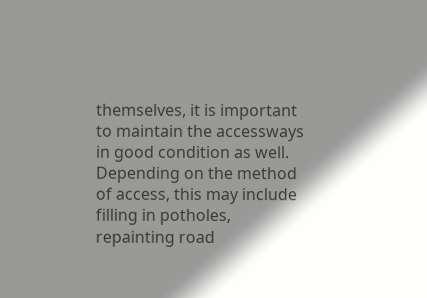themselves, it is important to maintain the accessways in good condition as well. Depending on the method of access, this may include filling in potholes, repainting road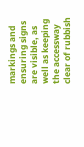markings and ensuring signs are visible, as well as keeping the accessway clear of rubbish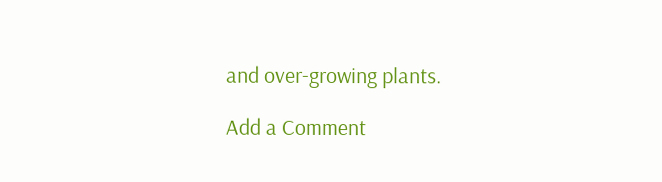and over-growing plants.

Add a Comment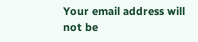Your email address will not be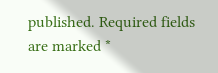published. Required fields are marked *